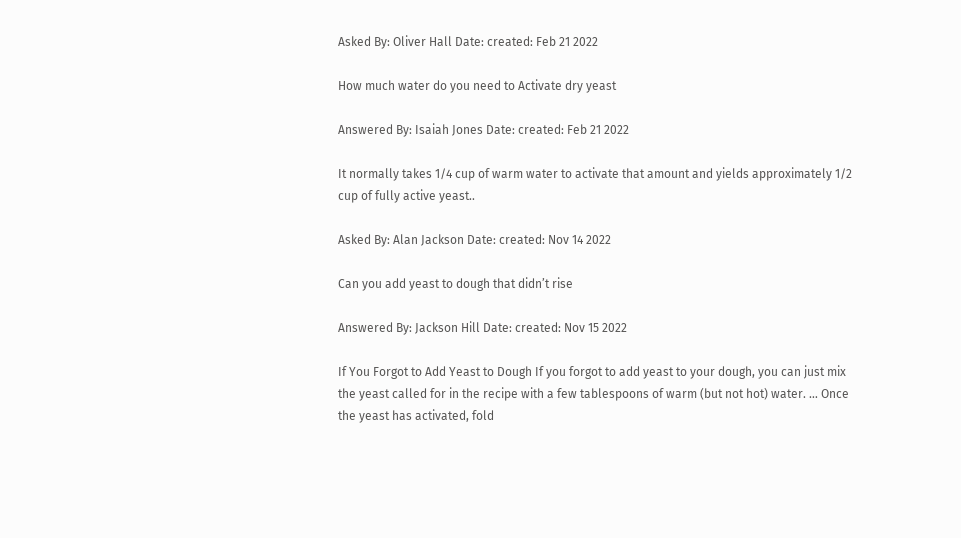Asked By: Oliver Hall Date: created: Feb 21 2022

How much water do you need to Activate dry yeast

Answered By: Isaiah Jones Date: created: Feb 21 2022

It normally takes 1/4 cup of warm water to activate that amount and yields approximately 1/2 cup of fully active yeast..

Asked By: Alan Jackson Date: created: Nov 14 2022

Can you add yeast to dough that didn’t rise

Answered By: Jackson Hill Date: created: Nov 15 2022

If You Forgot to Add Yeast to Dough If you forgot to add yeast to your dough, you can just mix the yeast called for in the recipe with a few tablespoons of warm (but not hot) water. … Once the yeast has activated, fold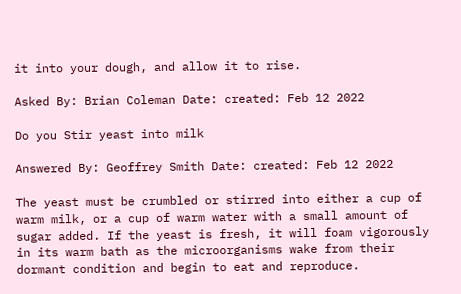it into your dough, and allow it to rise.

Asked By: Brian Coleman Date: created: Feb 12 2022

Do you Stir yeast into milk

Answered By: Geoffrey Smith Date: created: Feb 12 2022

The yeast must be crumbled or stirred into either a cup of warm milk, or a cup of warm water with a small amount of sugar added. If the yeast is fresh, it will foam vigorously in its warm bath as the microorganisms wake from their dormant condition and begin to eat and reproduce.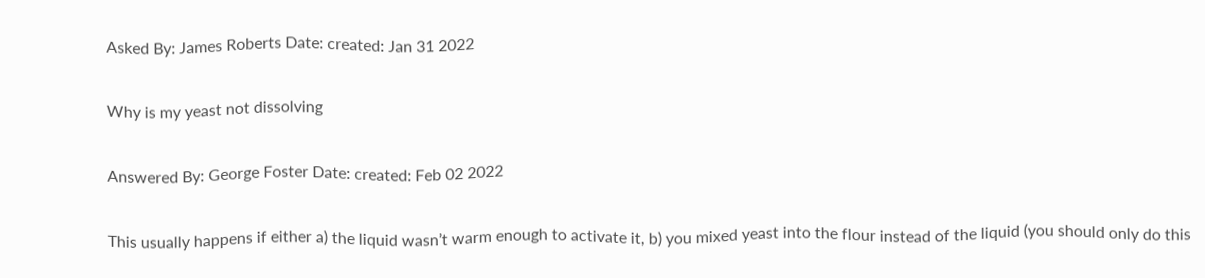Asked By: James Roberts Date: created: Jan 31 2022

Why is my yeast not dissolving

Answered By: George Foster Date: created: Feb 02 2022

This usually happens if either a) the liquid wasn’t warm enough to activate it, b) you mixed yeast into the flour instead of the liquid (you should only do this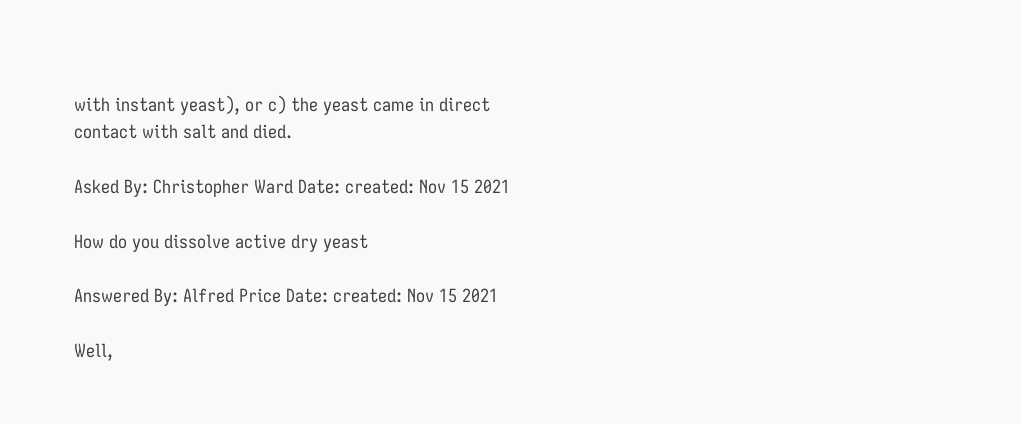with instant yeast), or c) the yeast came in direct contact with salt and died.

Asked By: Christopher Ward Date: created: Nov 15 2021

How do you dissolve active dry yeast

Answered By: Alfred Price Date: created: Nov 15 2021

Well,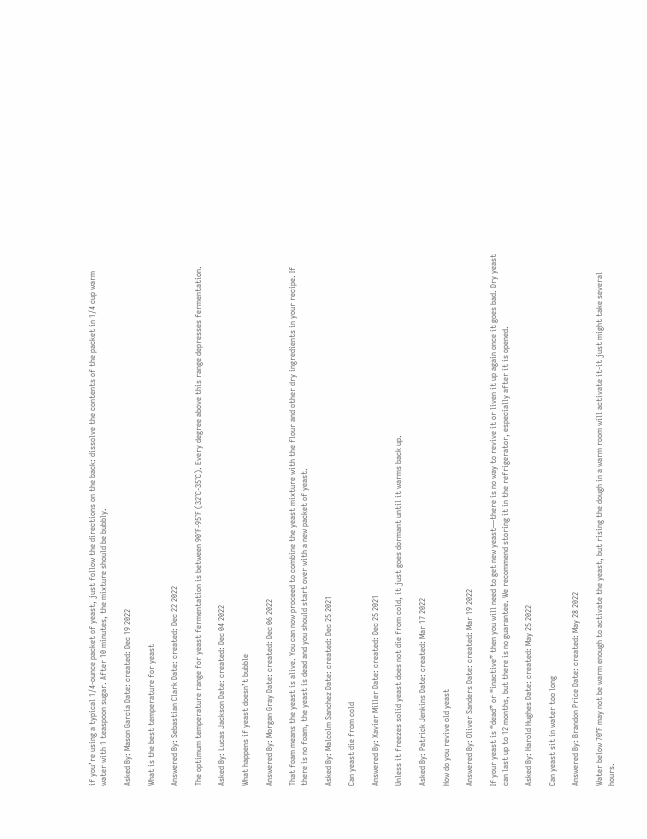if you’re using a typical 1/4-ounce packet of yeast, just follow the directions on the back: dissolve the contents of the packet in 1/4 cup warm water with 1 teaspoon sugar. After 10 minutes, the mixture should be bubbly.

Asked By: Mason Garcia Date: created: Dec 19 2022

What is the best temperature for yeast

Answered By: Sebastian Clark Date: created: Dec 22 2022

The optimum temperature range for yeast fermentation is between 90˚F-95˚F (32˚C-35˚C). Every degree above this range depresses fermentation.

Asked By: Lucas Jackson Date: created: Dec 04 2022

What happens if yeast doesn’t bubble

Answered By: Morgan Gray Date: created: Dec 06 2022

That foam means the yeast is alive. You can now proceed to combine the yeast mixture with the flour and other dry ingredients in your recipe. If there is no foam, the yeast is dead and you should start over with a new packet of yeast.

Asked By: Malcolm Sanchez Date: created: Dec 25 2021

Can yeast die from cold

Answered By: Xavier Miller Date: created: Dec 25 2021

Unless it freezes solid yeast does not die from cold, it just goes dormant until it warms back up.

Asked By: Patrick Jenkins Date: created: Mar 17 2022

How do you revive old yeast

Answered By: Oliver Sanders Date: created: Mar 19 2022

If your yeast is “dead” or “inactive” then you will need to get new yeast—there is no way to revive it or liven it up again once it goes bad. Dry yeast can last up to 12 months, but there is no guarantee. We recommend storing it in the refrigerator, especially after it is opened.

Asked By: Harold Hughes Date: created: May 25 2022

Can yeast sit in water too long

Answered By: Brandon Price Date: created: May 28 2022

Water below 70°F may not be warm enough to activate the yeast, but rising the dough in a warm room will activate it-it just might take several hours.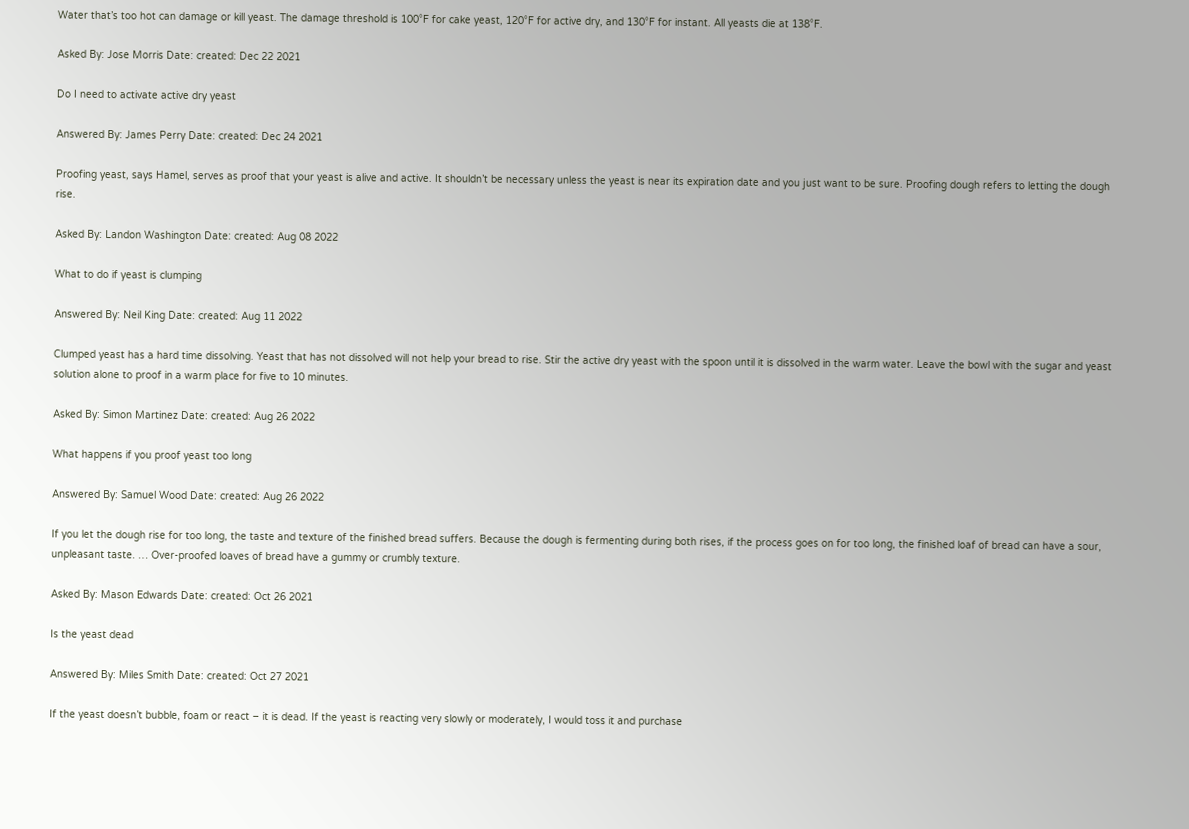Water that’s too hot can damage or kill yeast. The damage threshold is 100°F for cake yeast, 120°F for active dry, and 130°F for instant. All yeasts die at 138°F.

Asked By: Jose Morris Date: created: Dec 22 2021

Do I need to activate active dry yeast

Answered By: James Perry Date: created: Dec 24 2021

Proofing yeast, says Hamel, serves as proof that your yeast is alive and active. It shouldn’t be necessary unless the yeast is near its expiration date and you just want to be sure. Proofing dough refers to letting the dough rise.

Asked By: Landon Washington Date: created: Aug 08 2022

What to do if yeast is clumping

Answered By: Neil King Date: created: Aug 11 2022

Clumped yeast has a hard time dissolving. Yeast that has not dissolved will not help your bread to rise. Stir the active dry yeast with the spoon until it is dissolved in the warm water. Leave the bowl with the sugar and yeast solution alone to proof in a warm place for five to 10 minutes.

Asked By: Simon Martinez Date: created: Aug 26 2022

What happens if you proof yeast too long

Answered By: Samuel Wood Date: created: Aug 26 2022

If you let the dough rise for too long, the taste and texture of the finished bread suffers. Because the dough is fermenting during both rises, if the process goes on for too long, the finished loaf of bread can have a sour, unpleasant taste. … Over-proofed loaves of bread have a gummy or crumbly texture.

Asked By: Mason Edwards Date: created: Oct 26 2021

Is the yeast dead

Answered By: Miles Smith Date: created: Oct 27 2021

If the yeast doesn’t bubble, foam or react – it is dead. If the yeast is reacting very slowly or moderately, I would toss it and purchase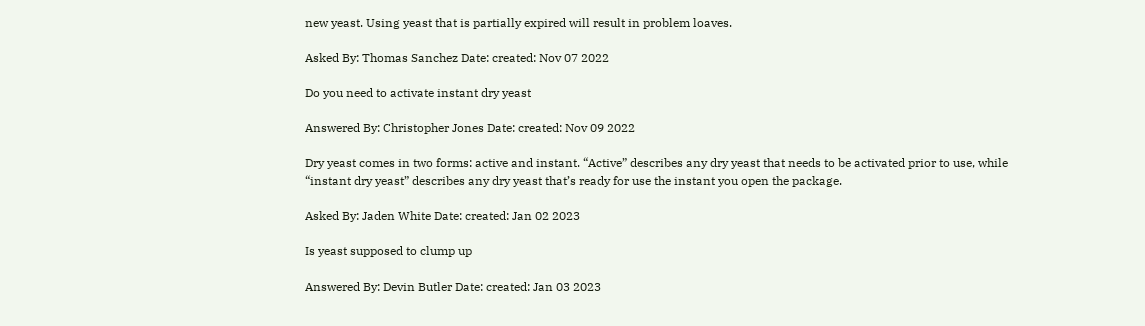new yeast. Using yeast that is partially expired will result in problem loaves.

Asked By: Thomas Sanchez Date: created: Nov 07 2022

Do you need to activate instant dry yeast

Answered By: Christopher Jones Date: created: Nov 09 2022

Dry yeast comes in two forms: active and instant. “Active” describes any dry yeast that needs to be activated prior to use, while “instant dry yeast” describes any dry yeast that’s ready for use the instant you open the package.

Asked By: Jaden White Date: created: Jan 02 2023

Is yeast supposed to clump up

Answered By: Devin Butler Date: created: Jan 03 2023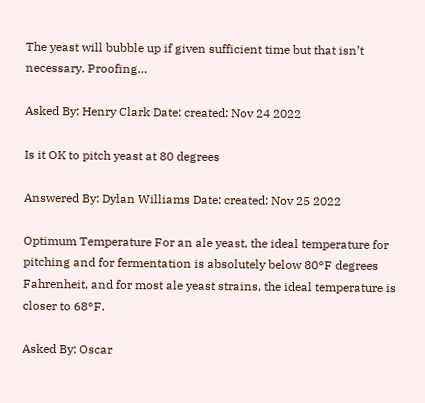The yeast will bubble up if given sufficient time but that isn’t necessary. Proofing…

Asked By: Henry Clark Date: created: Nov 24 2022

Is it OK to pitch yeast at 80 degrees

Answered By: Dylan Williams Date: created: Nov 25 2022

Optimum Temperature For an ale yeast, the ideal temperature for pitching and for fermentation is absolutely below 80°F degrees Fahrenheit, and for most ale yeast strains, the ideal temperature is closer to 68°F.

Asked By: Oscar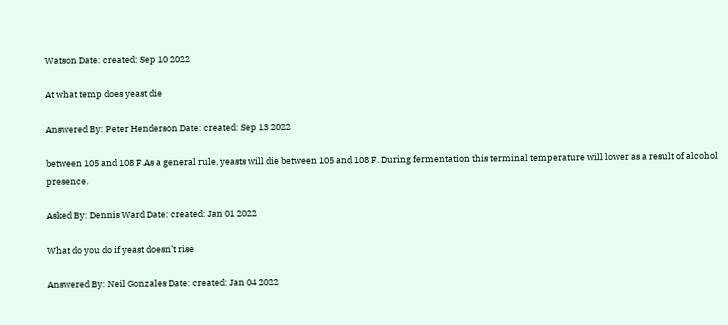Watson Date: created: Sep 10 2022

At what temp does yeast die

Answered By: Peter Henderson Date: created: Sep 13 2022

between 105 and 108 F.As a general rule, yeasts will die between 105 and 108 F. During fermentation this terminal temperature will lower as a result of alcohol presence.

Asked By: Dennis Ward Date: created: Jan 01 2022

What do you do if yeast doesn’t rise

Answered By: Neil Gonzales Date: created: Jan 04 2022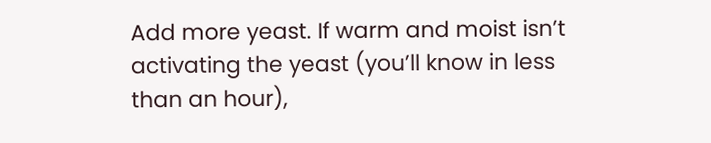Add more yeast. If warm and moist isn’t activating the yeast (you’ll know in less than an hour),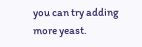you can try adding more yeast.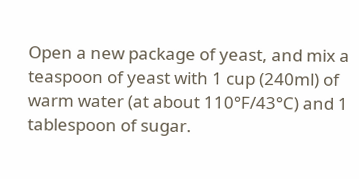Open a new package of yeast, and mix a teaspoon of yeast with 1 cup (240ml) of warm water (at about 110°F/43°C) and 1 tablespoon of sugar.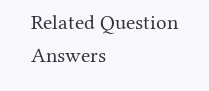Related Question Answers